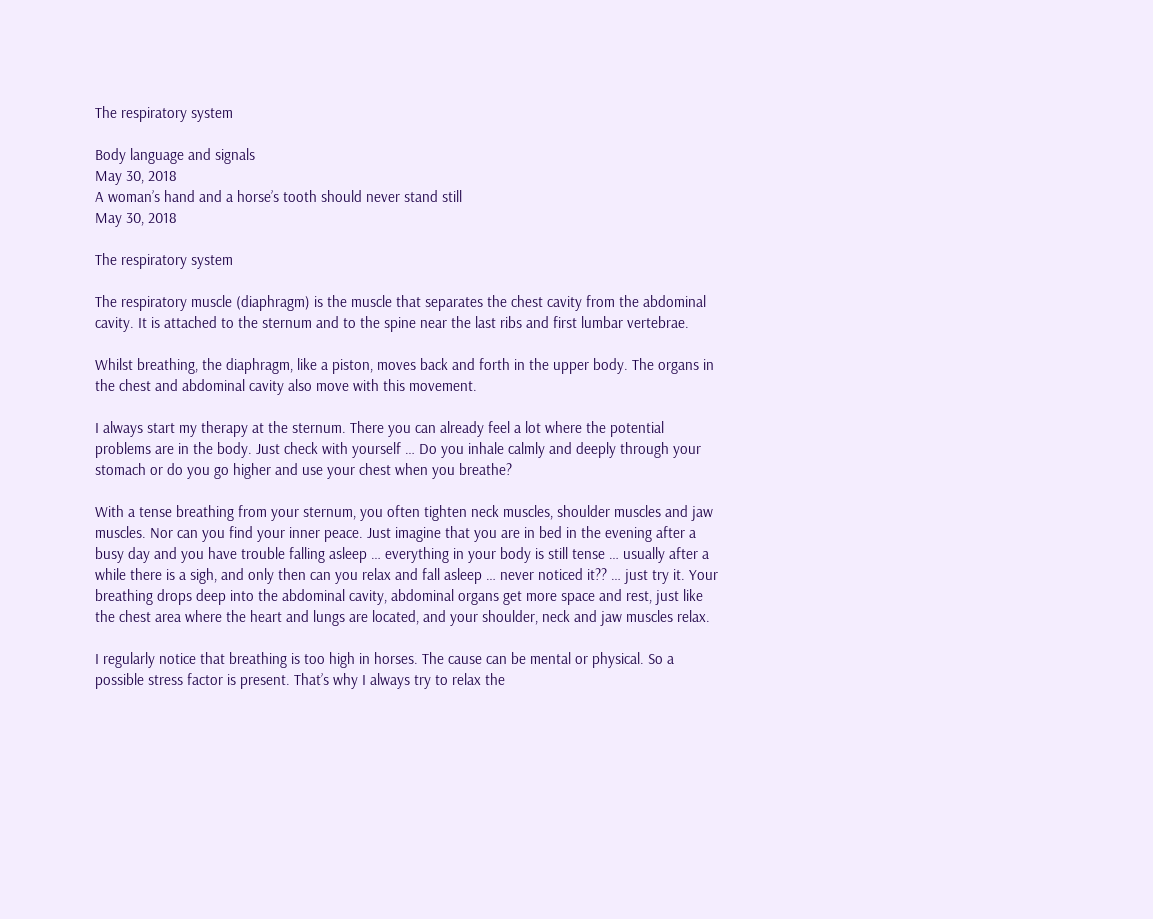The respiratory system

Body language and signals
May 30, 2018
A woman’s hand and a horse’s tooth should never stand still
May 30, 2018

The respiratory system

The respiratory muscle (diaphragm) is the muscle that separates the chest cavity from the abdominal cavity. It is attached to the sternum and to the spine near the last ribs and first lumbar vertebrae.

Whilst breathing, the diaphragm, like a piston, moves back and forth in the upper body. The organs in the chest and abdominal cavity also move with this movement.

I always start my therapy at the sternum. There you can already feel a lot where the potential problems are in the body. Just check with yourself … Do you inhale calmly and deeply through your stomach or do you go higher and use your chest when you breathe?

With a tense breathing from your sternum, you often tighten neck muscles, shoulder muscles and jaw muscles. Nor can you find your inner peace. Just imagine that you are in bed in the evening after a busy day and you have trouble falling asleep … everything in your body is still tense … usually after a while there is a sigh, and only then can you relax and fall asleep … never noticed it?? … just try it. Your breathing drops deep into the abdominal cavity, abdominal organs get more space and rest, just like the chest area where the heart and lungs are located, and your shoulder, neck and jaw muscles relax.

I regularly notice that breathing is too high in horses. The cause can be mental or physical. So a possible stress factor is present. That’s why I always try to relax the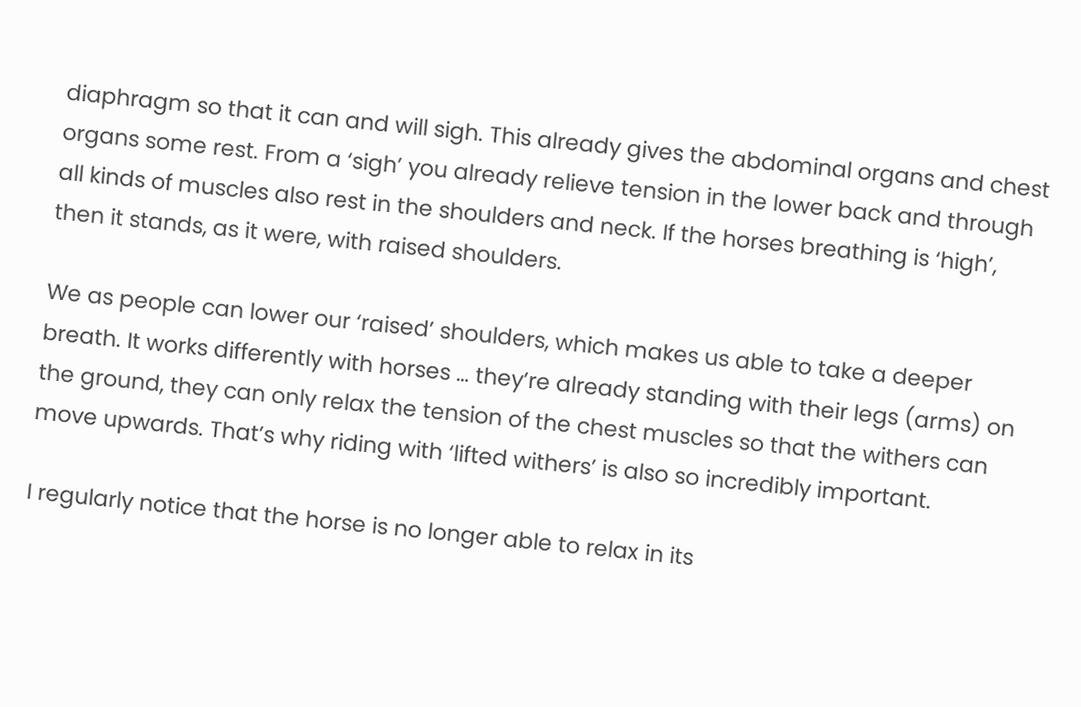diaphragm so that it can and will sigh. This already gives the abdominal organs and chest organs some rest. From a ‘sigh’ you already relieve tension in the lower back and through all kinds of muscles also rest in the shoulders and neck. If the horses breathing is ‘high’, then it stands, as it were, with raised shoulders.

We as people can lower our ‘raised’ shoulders, which makes us able to take a deeper breath. It works differently with horses … they’re already standing with their legs (arms) on the ground, they can only relax the tension of the chest muscles so that the withers can move upwards. That’s why riding with ‘lifted withers’ is also so incredibly important.

I regularly notice that the horse is no longer able to relax in its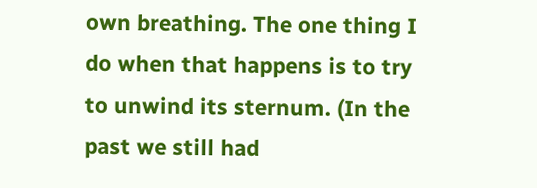own breathing. The one thing I do when that happens is to try to unwind its sternum. (In the past we still had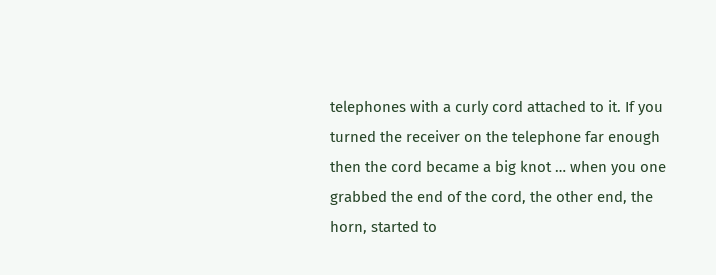telephones with a curly cord attached to it. If you turned the receiver on the telephone far enough then the cord became a big knot … when you one grabbed the end of the cord, the other end, the horn, started to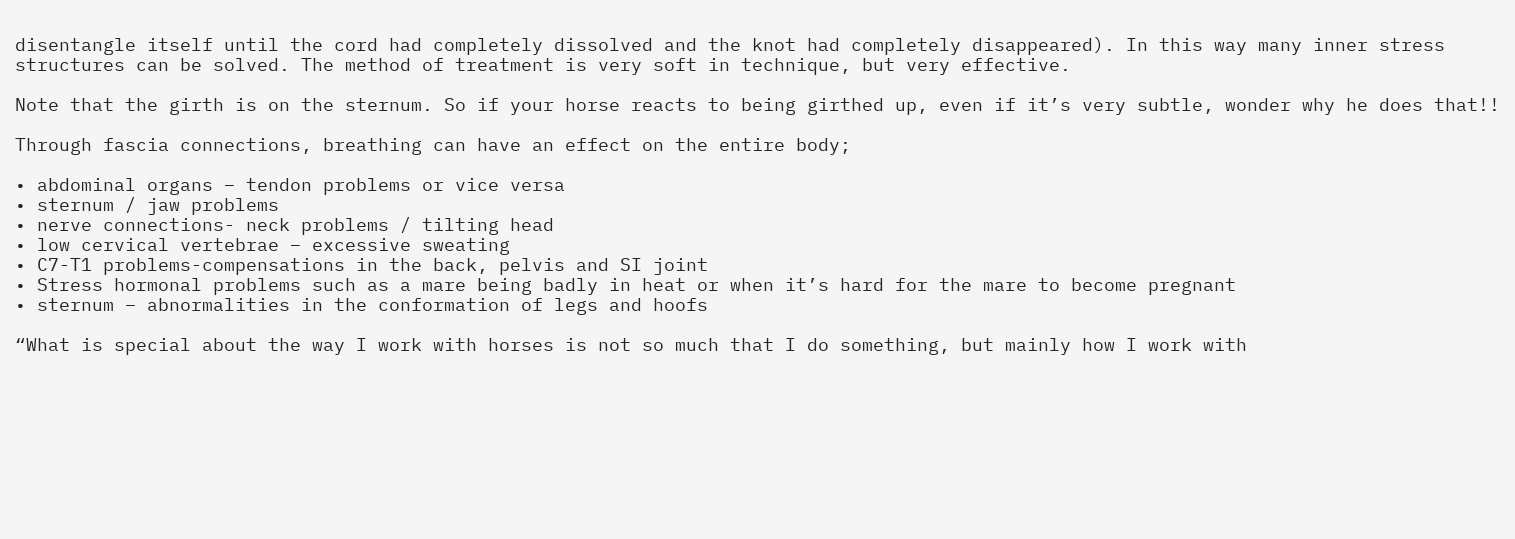disentangle itself until the cord had completely dissolved and the knot had completely disappeared). In this way many inner stress structures can be solved. The method of treatment is very soft in technique, but very effective.

Note that the girth is on the sternum. So if your horse reacts to being girthed up, even if it’s very subtle, wonder why he does that!!

Through fascia connections, breathing can have an effect on the entire body;

• abdominal organs – tendon problems or vice versa
• sternum / jaw problems
• nerve connections- neck problems / tilting head
• low cervical vertebrae – excessive sweating
• C7-T1 problems-compensations in the back, pelvis and SI joint
• Stress hormonal problems such as a mare being badly in heat or when it’s hard for the mare to become pregnant
• sternum – abnormalities in the conformation of legs and hoofs

“What is special about the way I work with horses is not so much that I do something, but mainly how I work with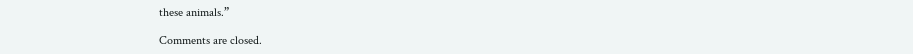these animals.”

Comments are closed.